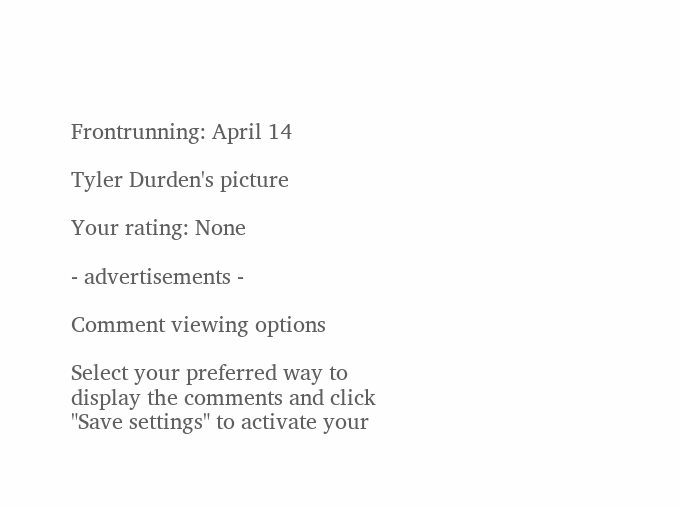Frontrunning: April 14

Tyler Durden's picture

Your rating: None

- advertisements -

Comment viewing options

Select your preferred way to display the comments and click "Save settings" to activate your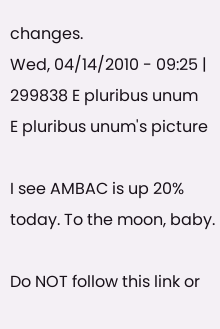changes.
Wed, 04/14/2010 - 09:25 | 299838 E pluribus unum
E pluribus unum's picture

I see AMBAC is up 20% today. To the moon, baby.

Do NOT follow this link or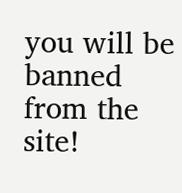you will be banned from the site!